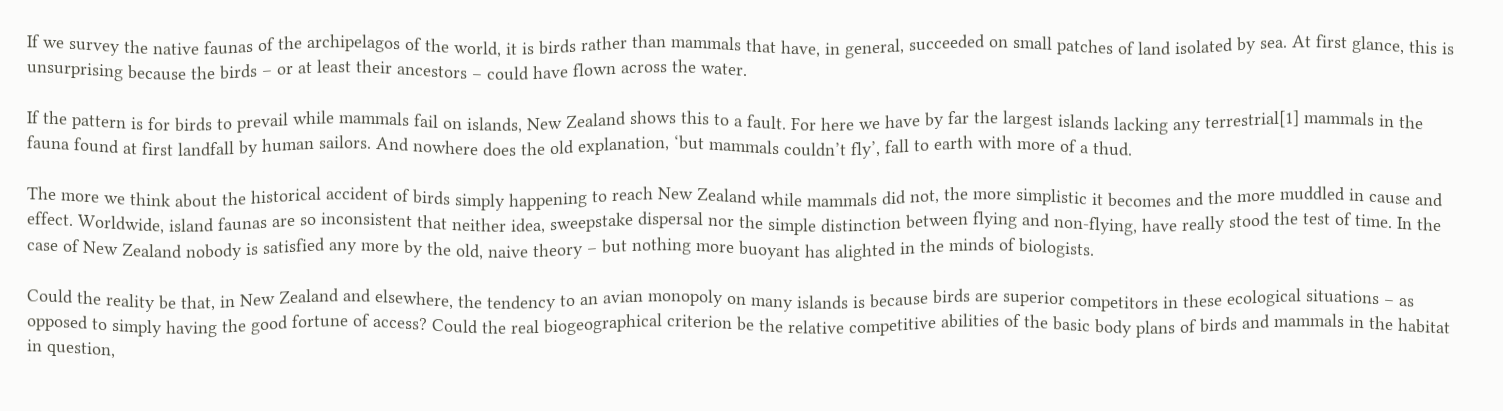If we survey the native faunas of the archipelagos of the world, it is birds rather than mammals that have, in general, succeeded on small patches of land isolated by sea. At first glance, this is unsurprising because the birds – or at least their ancestors – could have flown across the water.

If the pattern is for birds to prevail while mammals fail on islands, New Zealand shows this to a fault. For here we have by far the largest islands lacking any terrestrial[1] mammals in the fauna found at first landfall by human sailors. And nowhere does the old explanation, ‘but mammals couldn’t fly’, fall to earth with more of a thud.

The more we think about the historical accident of birds simply happening to reach New Zealand while mammals did not, the more simplistic it becomes and the more muddled in cause and effect. Worldwide, island faunas are so inconsistent that neither idea, sweepstake dispersal nor the simple distinction between flying and non-flying, have really stood the test of time. In the case of New Zealand nobody is satisfied any more by the old, naive theory – but nothing more buoyant has alighted in the minds of biologists.

Could the reality be that, in New Zealand and elsewhere, the tendency to an avian monopoly on many islands is because birds are superior competitors in these ecological situations – as opposed to simply having the good fortune of access? Could the real biogeographical criterion be the relative competitive abilities of the basic body plans of birds and mammals in the habitat in question,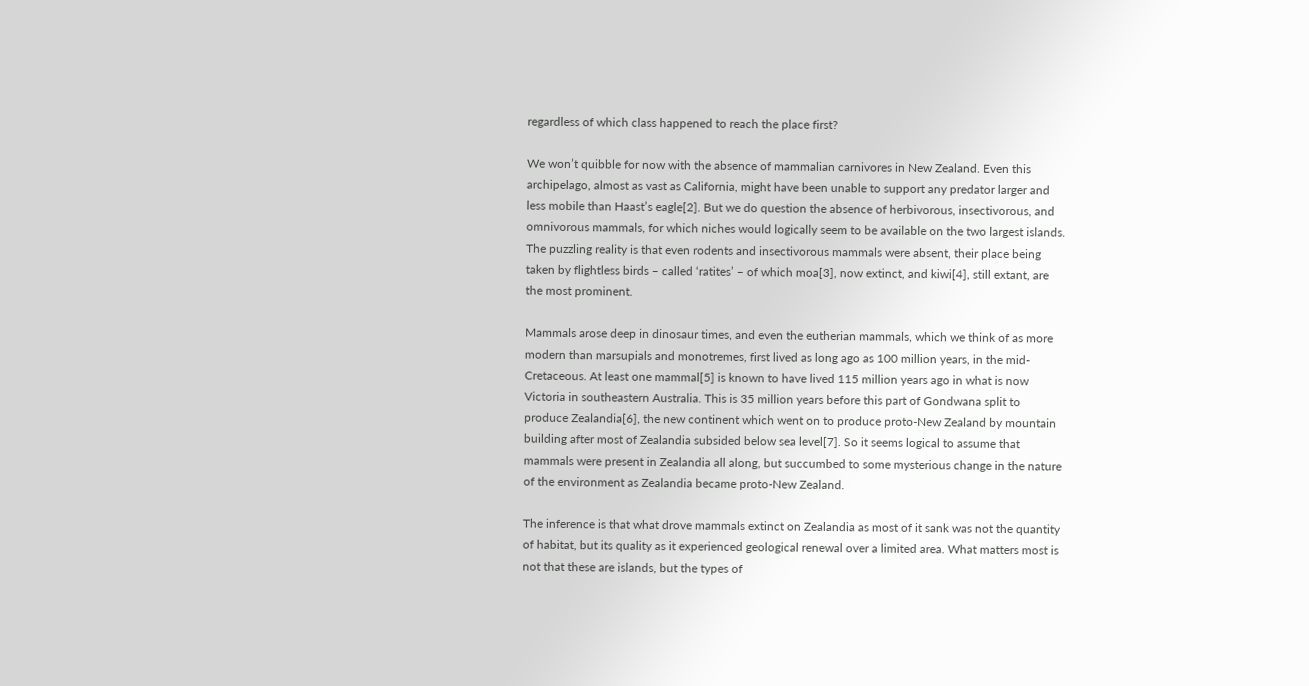regardless of which class happened to reach the place first?

We won’t quibble for now with the absence of mammalian carnivores in New Zealand. Even this archipelago, almost as vast as California, might have been unable to support any predator larger and less mobile than Haast’s eagle[2]. But we do question the absence of herbivorous, insectivorous, and omnivorous mammals, for which niches would logically seem to be available on the two largest islands. The puzzling reality is that even rodents and insectivorous mammals were absent, their place being taken by flightless birds – called ‘ratites’ – of which moa[3], now extinct, and kiwi[4], still extant, are the most prominent.

Mammals arose deep in dinosaur times, and even the eutherian mammals, which we think of as more modern than marsupials and monotremes, first lived as long ago as 100 million years, in the mid-Cretaceous. At least one mammal[5] is known to have lived 115 million years ago in what is now Victoria in southeastern Australia. This is 35 million years before this part of Gondwana split to produce Zealandia[6], the new continent which went on to produce proto-New Zealand by mountain building after most of Zealandia subsided below sea level[7]. So it seems logical to assume that mammals were present in Zealandia all along, but succumbed to some mysterious change in the nature of the environment as Zealandia became proto-New Zealand.

The inference is that what drove mammals extinct on Zealandia as most of it sank was not the quantity of habitat, but its quality as it experienced geological renewal over a limited area. What matters most is not that these are islands, but the types of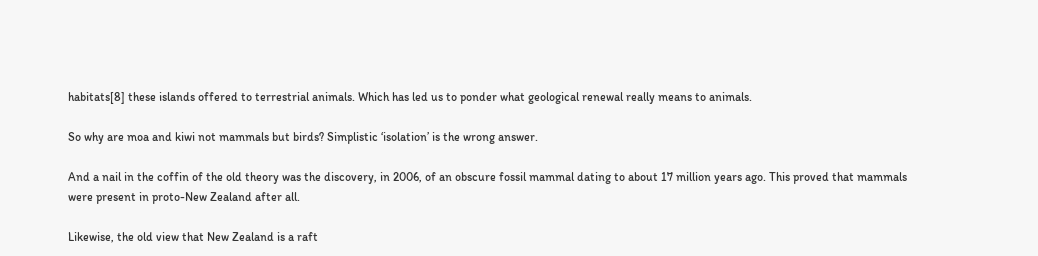habitats[8] these islands offered to terrestrial animals. Which has led us to ponder what geological renewal really means to animals.

So why are moa and kiwi not mammals but birds? Simplistic ‘isolation’ is the wrong answer.

And a nail in the coffin of the old theory was the discovery, in 2006, of an obscure fossil mammal dating to about 17 million years ago. This proved that mammals were present in proto-New Zealand after all.

Likewise, the old view that New Zealand is a raft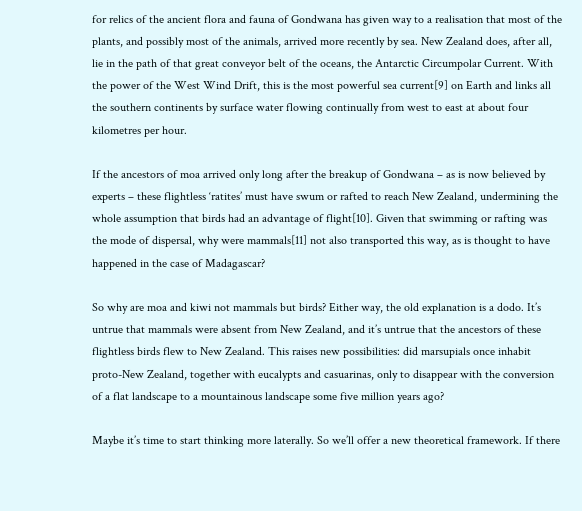for relics of the ancient flora and fauna of Gondwana has given way to a realisation that most of the plants, and possibly most of the animals, arrived more recently by sea. New Zealand does, after all, lie in the path of that great conveyor belt of the oceans, the Antarctic Circumpolar Current. With the power of the West Wind Drift, this is the most powerful sea current[9] on Earth and links all the southern continents by surface water flowing continually from west to east at about four kilometres per hour.

If the ancestors of moa arrived only long after the breakup of Gondwana – as is now believed by experts – these flightless ‘ratites’ must have swum or rafted to reach New Zealand, undermining the whole assumption that birds had an advantage of flight[10]. Given that swimming or rafting was the mode of dispersal, why were mammals[11] not also transported this way, as is thought to have happened in the case of Madagascar?

So why are moa and kiwi not mammals but birds? Either way, the old explanation is a dodo. It’s untrue that mammals were absent from New Zealand, and it’s untrue that the ancestors of these flightless birds flew to New Zealand. This raises new possibilities: did marsupials once inhabit proto-New Zealand, together with eucalypts and casuarinas, only to disappear with the conversion of a flat landscape to a mountainous landscape some five million years ago?

Maybe it’s time to start thinking more laterally. So we’ll offer a new theoretical framework. If there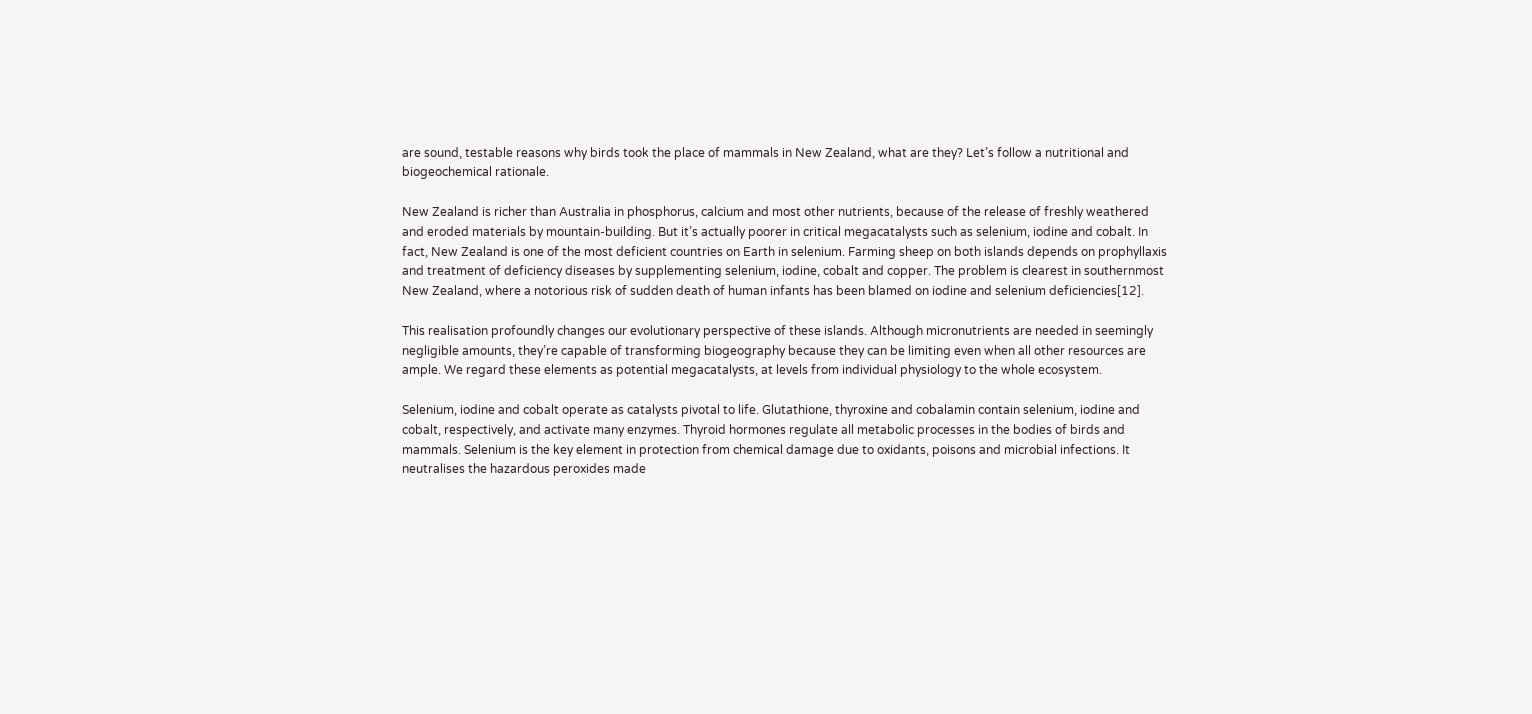are sound, testable reasons why birds took the place of mammals in New Zealand, what are they? Let’s follow a nutritional and biogeochemical rationale.

New Zealand is richer than Australia in phosphorus, calcium and most other nutrients, because of the release of freshly weathered and eroded materials by mountain-building. But it’s actually poorer in critical megacatalysts such as selenium, iodine and cobalt. In fact, New Zealand is one of the most deficient countries on Earth in selenium. Farming sheep on both islands depends on prophyllaxis and treatment of deficiency diseases by supplementing selenium, iodine, cobalt and copper. The problem is clearest in southernmost New Zealand, where a notorious risk of sudden death of human infants has been blamed on iodine and selenium deficiencies[12].

This realisation profoundly changes our evolutionary perspective of these islands. Although micronutrients are needed in seemingly negligible amounts, they’re capable of transforming biogeography because they can be limiting even when all other resources are ample. We regard these elements as potential megacatalysts, at levels from individual physiology to the whole ecosystem.

Selenium, iodine and cobalt operate as catalysts pivotal to life. Glutathione, thyroxine and cobalamin contain selenium, iodine and cobalt, respectively, and activate many enzymes. Thyroid hormones regulate all metabolic processes in the bodies of birds and mammals. Selenium is the key element in protection from chemical damage due to oxidants, poisons and microbial infections. It neutralises the hazardous peroxides made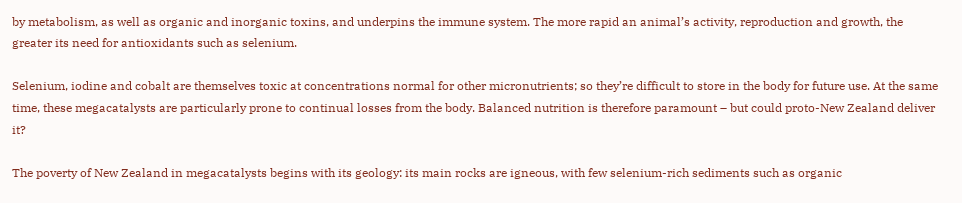by metabolism, as well as organic and inorganic toxins, and underpins the immune system. The more rapid an animal’s activity, reproduction and growth, the greater its need for antioxidants such as selenium.

Selenium, iodine and cobalt are themselves toxic at concentrations normal for other micronutrients; so they’re difficult to store in the body for future use. At the same time, these megacatalysts are particularly prone to continual losses from the body. Balanced nutrition is therefore paramount – but could proto-New Zealand deliver it?

The poverty of New Zealand in megacatalysts begins with its geology: its main rocks are igneous, with few selenium-rich sediments such as organic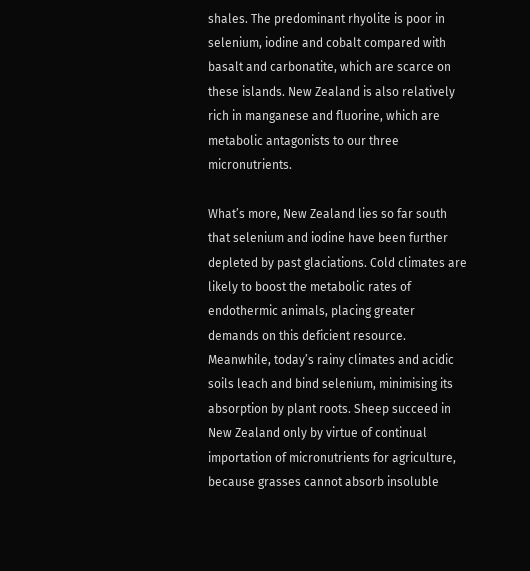shales. The predominant rhyolite is poor in selenium, iodine and cobalt compared with basalt and carbonatite, which are scarce on these islands. New Zealand is also relatively rich in manganese and fluorine, which are metabolic antagonists to our three micronutrients.

What’s more, New Zealand lies so far south that selenium and iodine have been further depleted by past glaciations. Cold climates are likely to boost the metabolic rates of endothermic animals, placing greater demands on this deficient resource. Meanwhile, today’s rainy climates and acidic soils leach and bind selenium, minimising its absorption by plant roots. Sheep succeed in New Zealand only by virtue of continual importation of micronutrients for agriculture, because grasses cannot absorb insoluble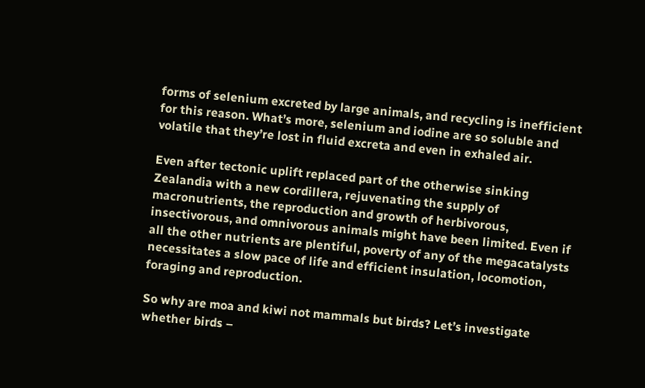forms of selenium excreted by large animals, and recycling is inefficient for this reason. What’s more, selenium and iodine are so soluble and volatile that they’re lost in fluid excreta and even in exhaled air.

Even after tectonic uplift replaced part of the otherwise sinking Zealandia with a new cordillera, rejuvenating the supply of macronutrients, the reproduction and growth of herbivorous, insectivorous, and omnivorous animals might have been limited. Even if all the other nutrients are plentiful, poverty of any of the megacatalysts necessitates a slow pace of life and efficient insulation, locomotion, foraging and reproduction.

So why are moa and kiwi not mammals but birds? Let’s investigate whether birds –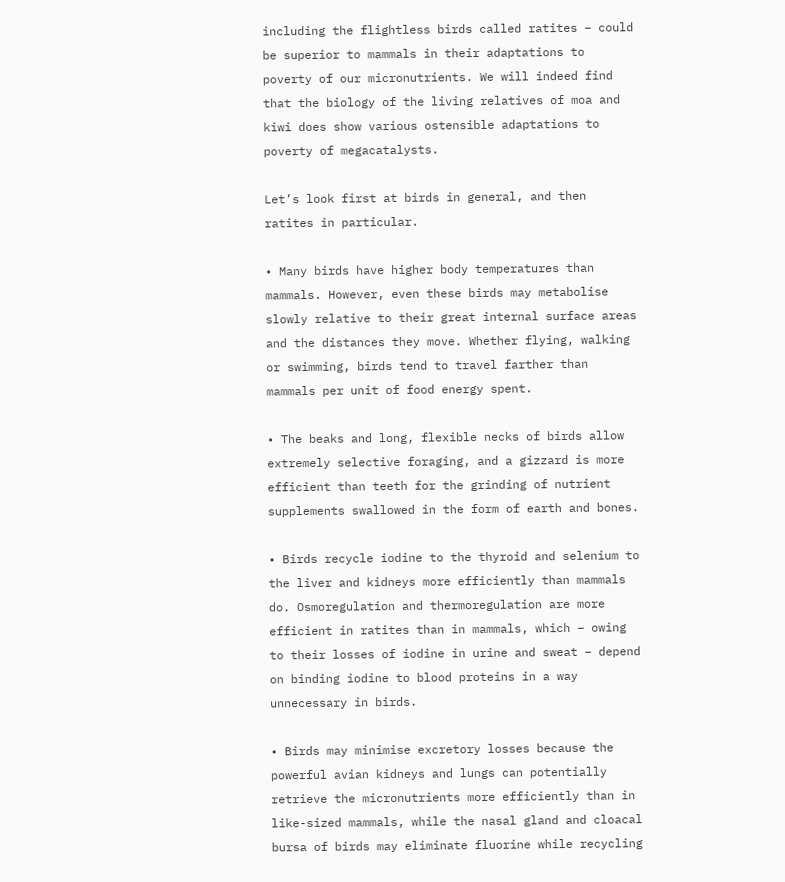including the flightless birds called ratites – could be superior to mammals in their adaptations to poverty of our micronutrients. We will indeed find that the biology of the living relatives of moa and kiwi does show various ostensible adaptations to poverty of megacatalysts.

Let’s look first at birds in general, and then ratites in particular.

• Many birds have higher body temperatures than mammals. However, even these birds may metabolise slowly relative to their great internal surface areas and the distances they move. Whether flying, walking or swimming, birds tend to travel farther than mammals per unit of food energy spent.

• The beaks and long, flexible necks of birds allow extremely selective foraging, and a gizzard is more efficient than teeth for the grinding of nutrient supplements swallowed in the form of earth and bones.

• Birds recycle iodine to the thyroid and selenium to the liver and kidneys more efficiently than mammals do. Osmoregulation and thermoregulation are more efficient in ratites than in mammals, which – owing to their losses of iodine in urine and sweat – depend on binding iodine to blood proteins in a way unnecessary in birds.

• Birds may minimise excretory losses because the powerful avian kidneys and lungs can potentially retrieve the micronutrients more efficiently than in like-sized mammals, while the nasal gland and cloacal bursa of birds may eliminate fluorine while recycling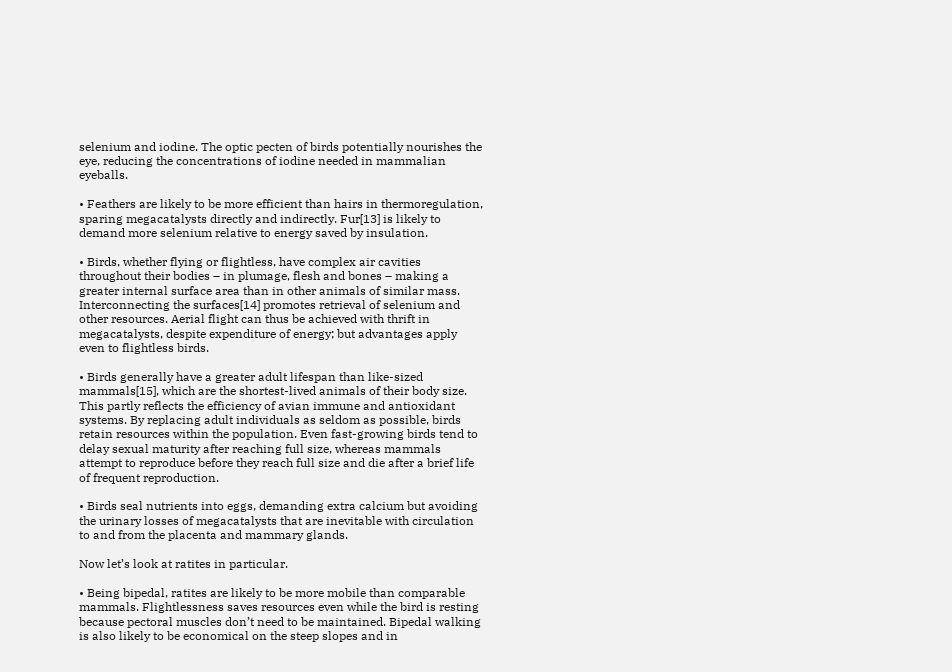selenium and iodine. The optic pecten of birds potentially nourishes the eye, reducing the concentrations of iodine needed in mammalian eyeballs.

• Feathers are likely to be more efficient than hairs in thermoregulation, sparing megacatalysts directly and indirectly. Fur[13] is likely to demand more selenium relative to energy saved by insulation.

• Birds, whether flying or flightless, have complex air cavities throughout their bodies – in plumage, flesh and bones – making a greater internal surface area than in other animals of similar mass. Interconnecting the surfaces[14] promotes retrieval of selenium and other resources. Aerial flight can thus be achieved with thrift in megacatalysts, despite expenditure of energy; but advantages apply even to flightless birds.

• Birds generally have a greater adult lifespan than like-sized mammals[15], which are the shortest-lived animals of their body size. This partly reflects the efficiency of avian immune and antioxidant systems. By replacing adult individuals as seldom as possible, birds retain resources within the population. Even fast-growing birds tend to delay sexual maturity after reaching full size, whereas mammals attempt to reproduce before they reach full size and die after a brief life of frequent reproduction.

• Birds seal nutrients into eggs, demanding extra calcium but avoiding the urinary losses of megacatalysts that are inevitable with circulation to and from the placenta and mammary glands.

Now let’s look at ratites in particular.

• Being bipedal, ratites are likely to be more mobile than comparable mammals. Flightlessness saves resources even while the bird is resting because pectoral muscles don’t need to be maintained. Bipedal walking is also likely to be economical on the steep slopes and in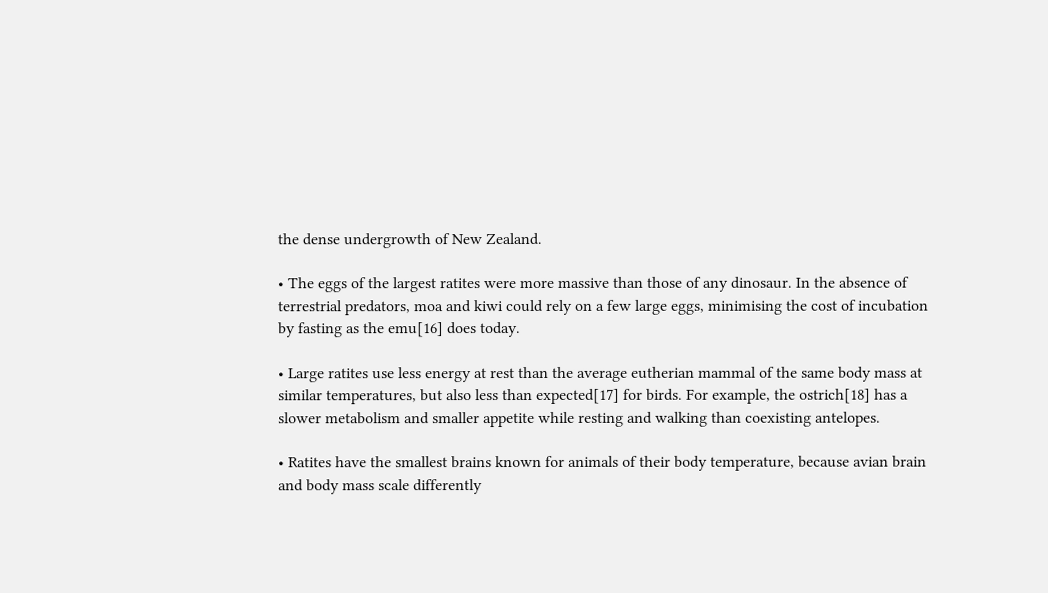the dense undergrowth of New Zealand.

• The eggs of the largest ratites were more massive than those of any dinosaur. In the absence of terrestrial predators, moa and kiwi could rely on a few large eggs, minimising the cost of incubation by fasting as the emu[16] does today.

• Large ratites use less energy at rest than the average eutherian mammal of the same body mass at similar temperatures, but also less than expected[17] for birds. For example, the ostrich[18] has a slower metabolism and smaller appetite while resting and walking than coexisting antelopes.

• Ratites have the smallest brains known for animals of their body temperature, because avian brain and body mass scale differently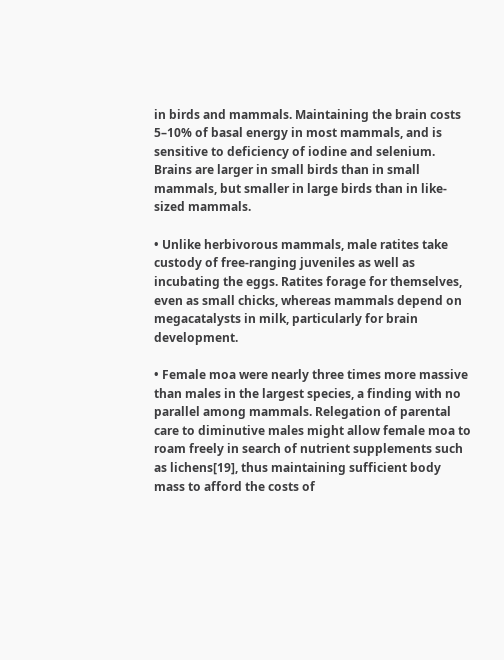in birds and mammals. Maintaining the brain costs 5–10% of basal energy in most mammals, and is sensitive to deficiency of iodine and selenium. Brains are larger in small birds than in small mammals, but smaller in large birds than in like-sized mammals.

• Unlike herbivorous mammals, male ratites take custody of free-ranging juveniles as well as incubating the eggs. Ratites forage for themselves, even as small chicks, whereas mammals depend on megacatalysts in milk, particularly for brain development.

• Female moa were nearly three times more massive than males in the largest species, a finding with no parallel among mammals. Relegation of parental care to diminutive males might allow female moa to roam freely in search of nutrient supplements such as lichens[19], thus maintaining sufficient body mass to afford the costs of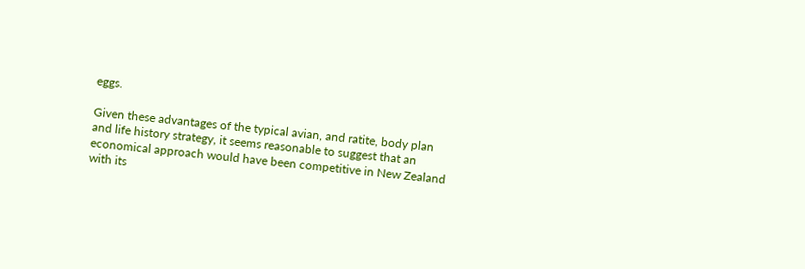eggs.

Given these advantages of the typical avian, and ratite, body plan and life history strategy, it seems reasonable to suggest that an economical approach would have been competitive in New Zealand with its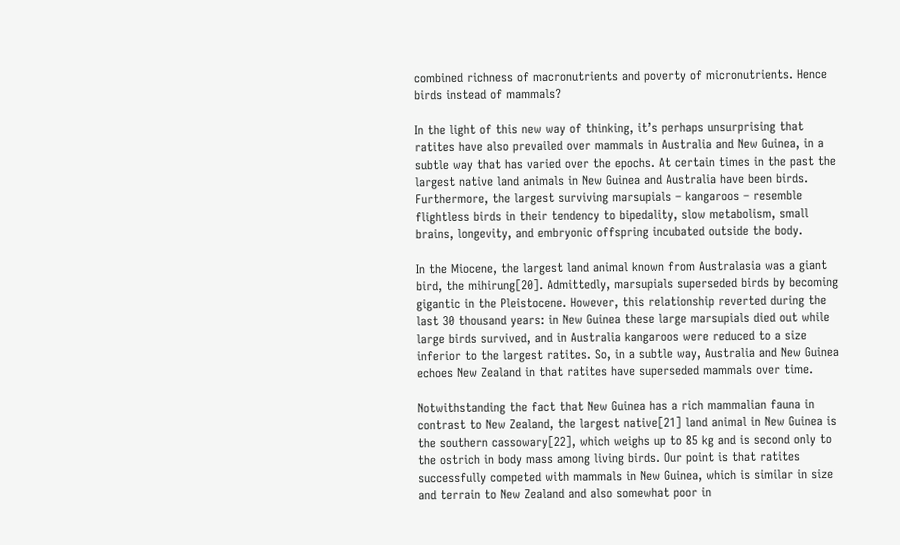combined richness of macronutrients and poverty of micronutrients. Hence birds instead of mammals?

In the light of this new way of thinking, it’s perhaps unsurprising that ratites have also prevailed over mammals in Australia and New Guinea, in a subtle way that has varied over the epochs. At certain times in the past the largest native land animals in New Guinea and Australia have been birds. Furthermore, the largest surviving marsupials – kangaroos – resemble flightless birds in their tendency to bipedality, slow metabolism, small brains, longevity, and embryonic offspring incubated outside the body.

In the Miocene, the largest land animal known from Australasia was a giant bird, the mihirung[20]. Admittedly, marsupials superseded birds by becoming gigantic in the Pleistocene. However, this relationship reverted during the last 30 thousand years: in New Guinea these large marsupials died out while large birds survived, and in Australia kangaroos were reduced to a size inferior to the largest ratites. So, in a subtle way, Australia and New Guinea echoes New Zealand in that ratites have superseded mammals over time.

Notwithstanding the fact that New Guinea has a rich mammalian fauna in contrast to New Zealand, the largest native[21] land animal in New Guinea is the southern cassowary[22], which weighs up to 85 kg and is second only to the ostrich in body mass among living birds. Our point is that ratites successfully competed with mammals in New Guinea, which is similar in size and terrain to New Zealand and also somewhat poor in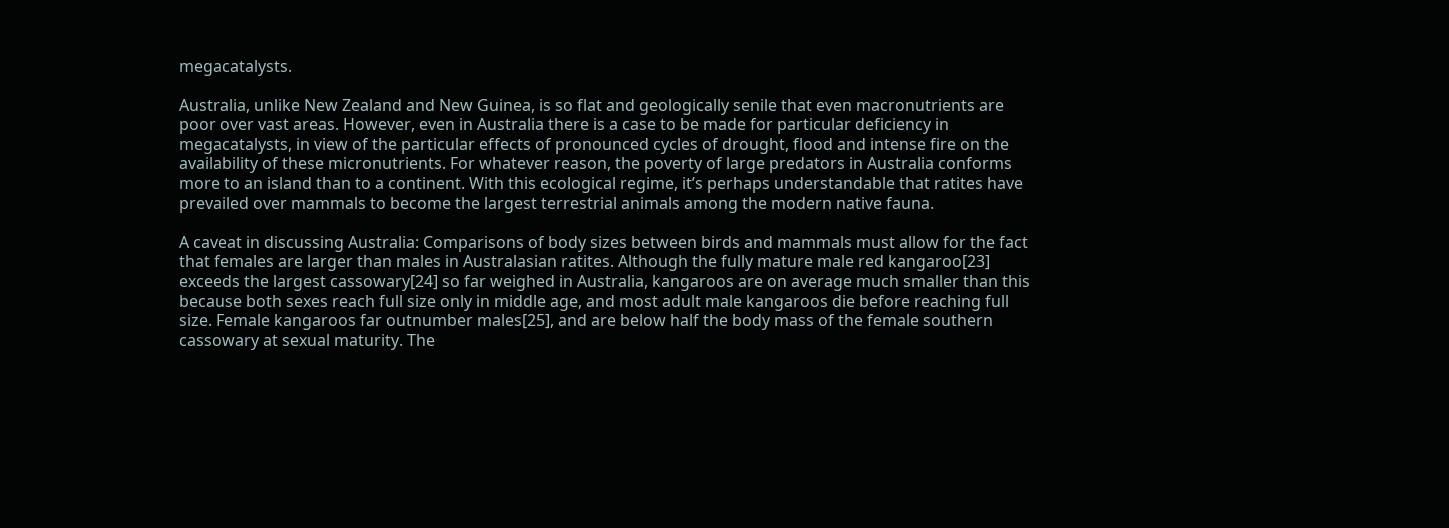megacatalysts.

Australia, unlike New Zealand and New Guinea, is so flat and geologically senile that even macronutrients are poor over vast areas. However, even in Australia there is a case to be made for particular deficiency in megacatalysts, in view of the particular effects of pronounced cycles of drought, flood and intense fire on the availability of these micronutrients. For whatever reason, the poverty of large predators in Australia conforms more to an island than to a continent. With this ecological regime, it’s perhaps understandable that ratites have prevailed over mammals to become the largest terrestrial animals among the modern native fauna.

A caveat in discussing Australia: Comparisons of body sizes between birds and mammals must allow for the fact that females are larger than males in Australasian ratites. Although the fully mature male red kangaroo[23] exceeds the largest cassowary[24] so far weighed in Australia, kangaroos are on average much smaller than this because both sexes reach full size only in middle age, and most adult male kangaroos die before reaching full size. Female kangaroos far outnumber males[25], and are below half the body mass of the female southern cassowary at sexual maturity. The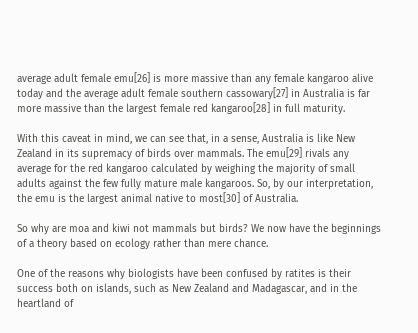average adult female emu[26] is more massive than any female kangaroo alive today and the average adult female southern cassowary[27] in Australia is far more massive than the largest female red kangaroo[28] in full maturity.

With this caveat in mind, we can see that, in a sense, Australia is like New Zealand in its supremacy of birds over mammals. The emu[29] rivals any average for the red kangaroo calculated by weighing the majority of small adults against the few fully mature male kangaroos. So, by our interpretation, the emu is the largest animal native to most[30] of Australia.

So why are moa and kiwi not mammals but birds? We now have the beginnings of a theory based on ecology rather than mere chance.

One of the reasons why biologists have been confused by ratites is their success both on islands, such as New Zealand and Madagascar, and in the heartland of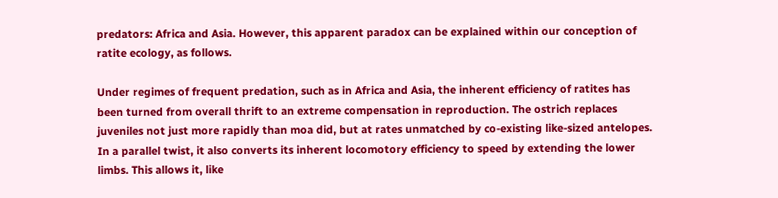predators: Africa and Asia. However, this apparent paradox can be explained within our conception of ratite ecology, as follows.

Under regimes of frequent predation, such as in Africa and Asia, the inherent efficiency of ratites has been turned from overall thrift to an extreme compensation in reproduction. The ostrich replaces juveniles not just more rapidly than moa did, but at rates unmatched by co-existing like-sized antelopes. In a parallel twist, it also converts its inherent locomotory efficiency to speed by extending the lower limbs. This allows it, like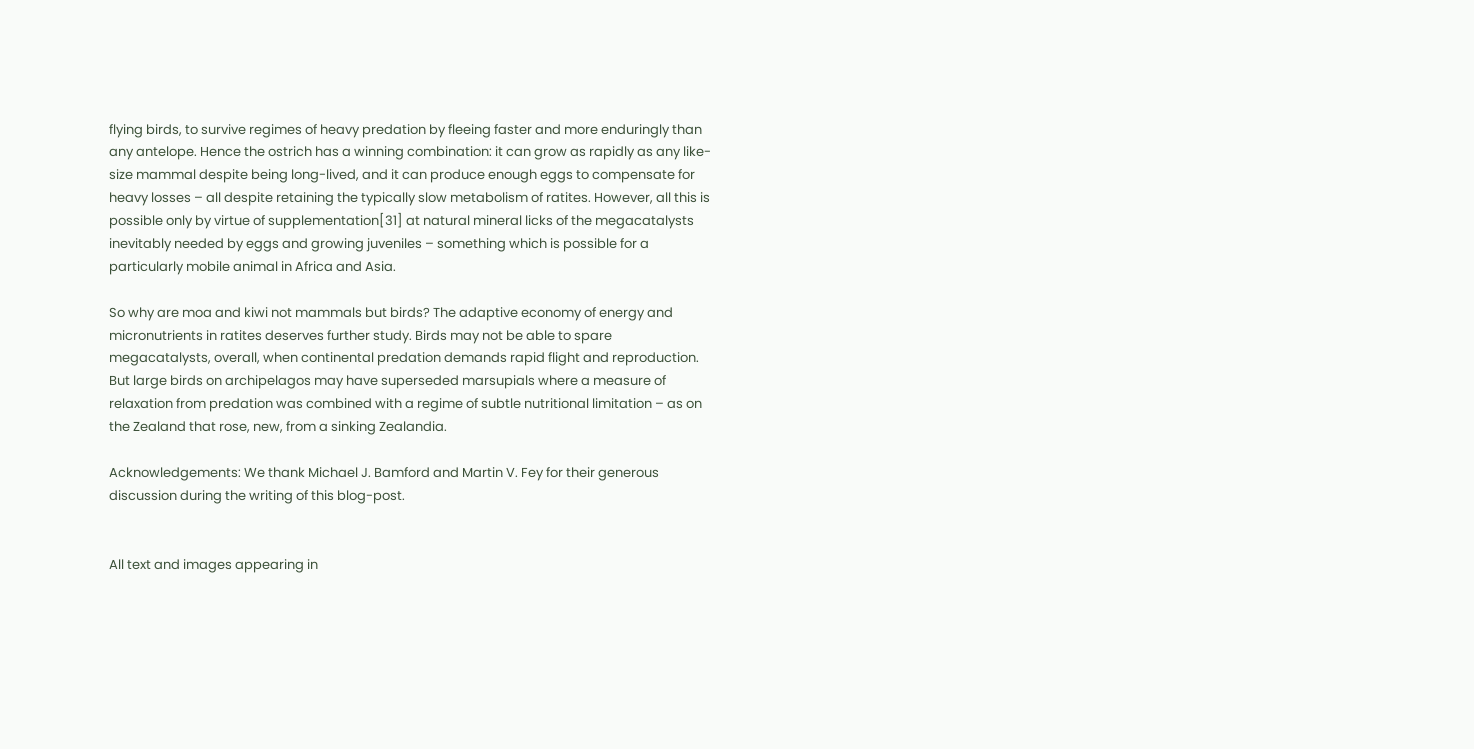flying birds, to survive regimes of heavy predation by fleeing faster and more enduringly than any antelope. Hence the ostrich has a winning combination: it can grow as rapidly as any like-size mammal despite being long-lived, and it can produce enough eggs to compensate for heavy losses – all despite retaining the typically slow metabolism of ratites. However, all this is possible only by virtue of supplementation[31] at natural mineral licks of the megacatalysts inevitably needed by eggs and growing juveniles – something which is possible for a particularly mobile animal in Africa and Asia.

So why are moa and kiwi not mammals but birds? The adaptive economy of energy and micronutrients in ratites deserves further study. Birds may not be able to spare megacatalysts, overall, when continental predation demands rapid flight and reproduction. But large birds on archipelagos may have superseded marsupials where a measure of relaxation from predation was combined with a regime of subtle nutritional limitation – as on the Zealand that rose, new, from a sinking Zealandia.

Acknowledgements: We thank Michael J. Bamford and Martin V. Fey for their generous discussion during the writing of this blog-post.


All text and images appearing in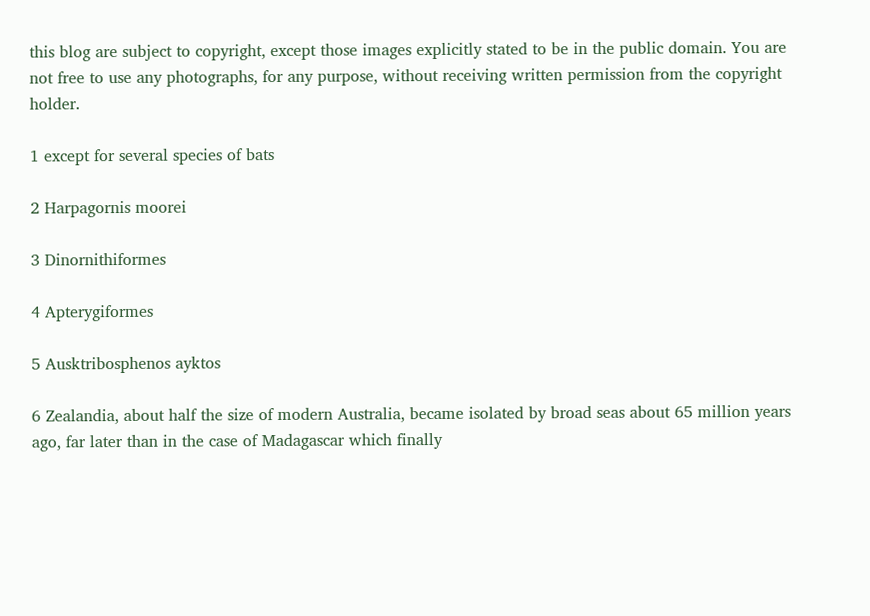this blog are subject to copyright, except those images explicitly stated to be in the public domain. You are not free to use any photographs, for any purpose, without receiving written permission from the copyright holder.

1 except for several species of bats

2 Harpagornis moorei

3 Dinornithiformes

4 Apterygiformes

5 Ausktribosphenos ayktos

6 Zealandia, about half the size of modern Australia, became isolated by broad seas about 65 million years ago, far later than in the case of Madagascar which finally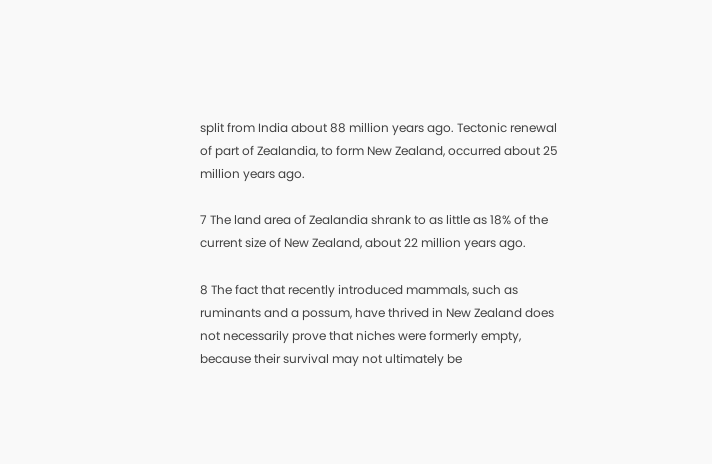split from India about 88 million years ago. Tectonic renewal of part of Zealandia, to form New Zealand, occurred about 25 million years ago.

7 The land area of Zealandia shrank to as little as 18% of the current size of New Zealand, about 22 million years ago.

8 The fact that recently introduced mammals, such as ruminants and a possum, have thrived in New Zealand does not necessarily prove that niches were formerly empty, because their survival may not ultimately be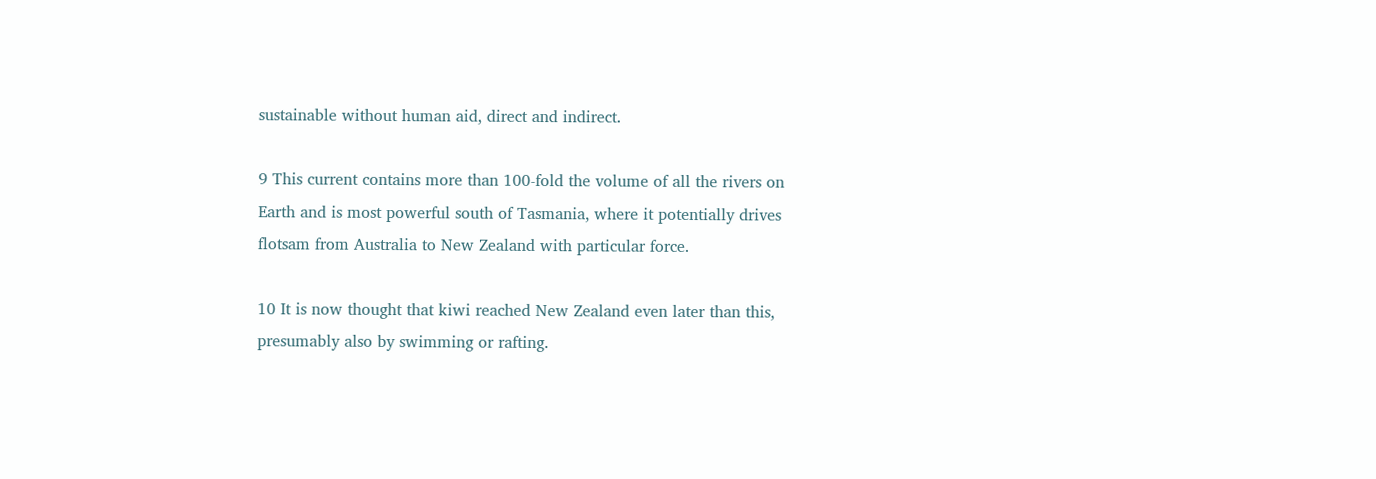sustainable without human aid, direct and indirect.

9 This current contains more than 100-fold the volume of all the rivers on Earth and is most powerful south of Tasmania, where it potentially drives flotsam from Australia to New Zealand with particular force.

10 It is now thought that kiwi reached New Zealand even later than this, presumably also by swimming or rafting.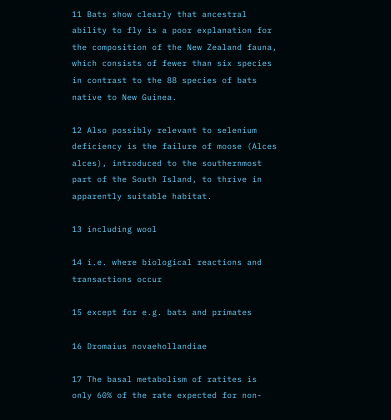11 Bats show clearly that ancestral ability to fly is a poor explanation for the composition of the New Zealand fauna, which consists of fewer than six species in contrast to the 88 species of bats native to New Guinea.

12 Also possibly relevant to selenium deficiency is the failure of moose (Alces alces), introduced to the southernmost part of the South Island, to thrive in apparently suitable habitat.

13 including wool

14 i.e. where biological reactions and transactions occur

15 except for e.g. bats and primates

16 Dromaius novaehollandiae

17 The basal metabolism of ratites is only 60% of the rate expected for non-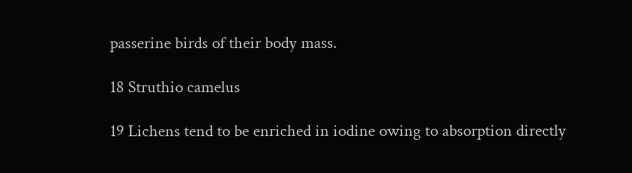passerine birds of their body mass.

18 Struthio camelus

19 Lichens tend to be enriched in iodine owing to absorption directly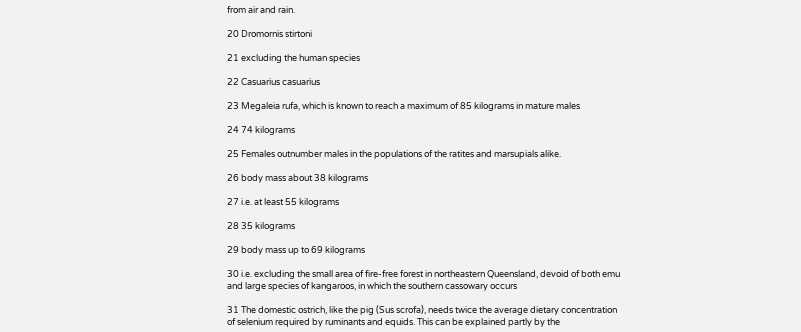from air and rain.

20 Dromornis stirtoni

21 excluding the human species

22 Casuarius casuarius

23 Megaleia rufa, which is known to reach a maximum of 85 kilograms in mature males

24 74 kilograms

25 Females outnumber males in the populations of the ratites and marsupials alike.

26 body mass about 38 kilograms

27 i.e. at least 55 kilograms

28 35 kilograms

29 body mass up to 69 kilograms

30 i.e. excluding the small area of fire-free forest in northeastern Queensland, devoid of both emu and large species of kangaroos, in which the southern cassowary occurs

31 The domestic ostrich, like the pig (Sus scrofa), needs twice the average dietary concentration of selenium required by ruminants and equids. This can be explained partly by the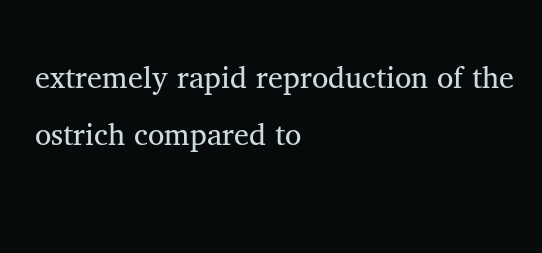extremely rapid reproduction of the ostrich compared to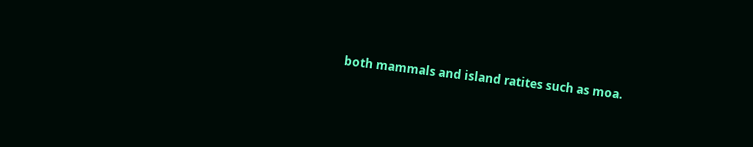both mammals and island ratites such as moa.